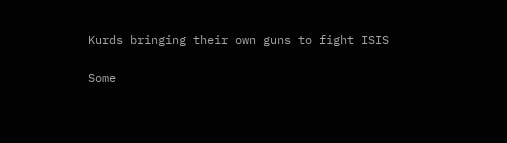Kurds bringing their own guns to fight ISIS

Some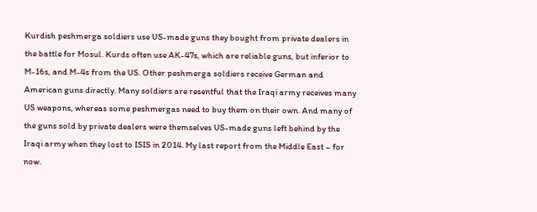Kurdish peshmerga soldiers use US-made guns they bought from private dealers in the battle for Mosul. Kurds often use AK-47s, which are reliable guns, but inferior to M-16s, and M-4s from the US. Other peshmerga soldiers receive German and American guns directly. Many soldiers are resentful that the Iraqi army receives many US weapons, whereas some peshmergas need to buy them on their own. And many of the guns sold by private dealers were themselves US-made guns left behind by the Iraqi army when they lost to ISIS in 2014. My last report from the Middle East – for now.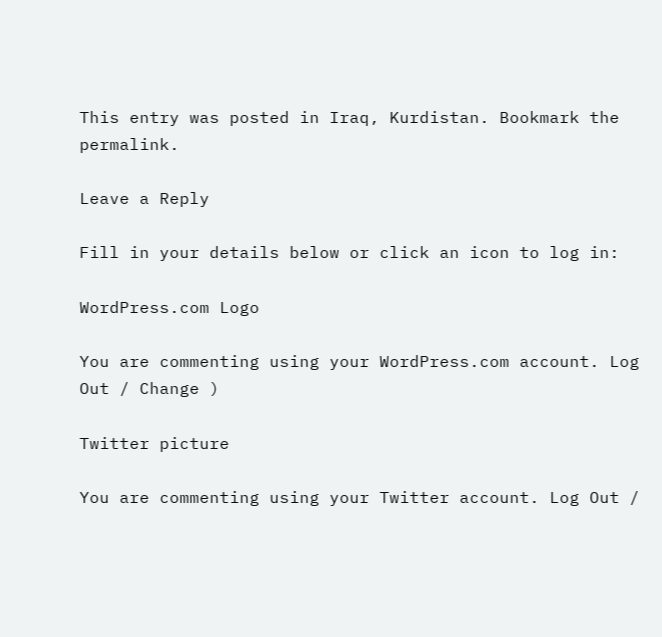This entry was posted in Iraq, Kurdistan. Bookmark the permalink.

Leave a Reply

Fill in your details below or click an icon to log in:

WordPress.com Logo

You are commenting using your WordPress.com account. Log Out / Change )

Twitter picture

You are commenting using your Twitter account. Log Out /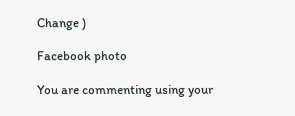Change )

Facebook photo

You are commenting using your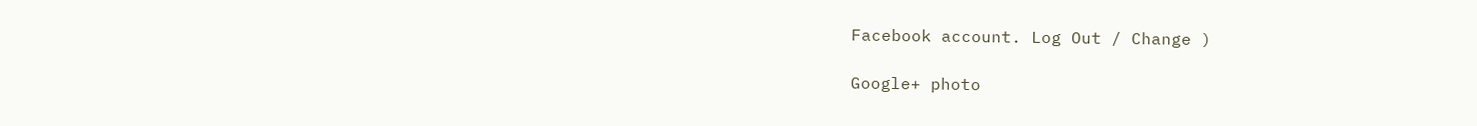Facebook account. Log Out / Change )

Google+ photo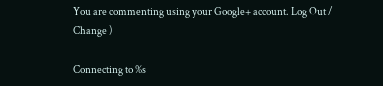You are commenting using your Google+ account. Log Out / Change )

Connecting to %s